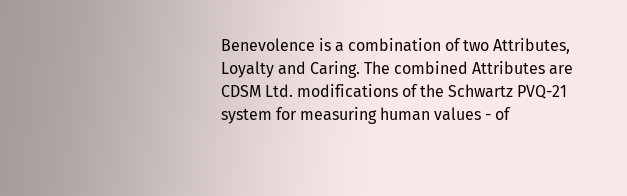Benevolence is a combination of two Attributes, Loyalty and Caring. The combined Attributes are CDSM Ltd. modifications of the Schwartz PVQ-21 system for measuring human values - of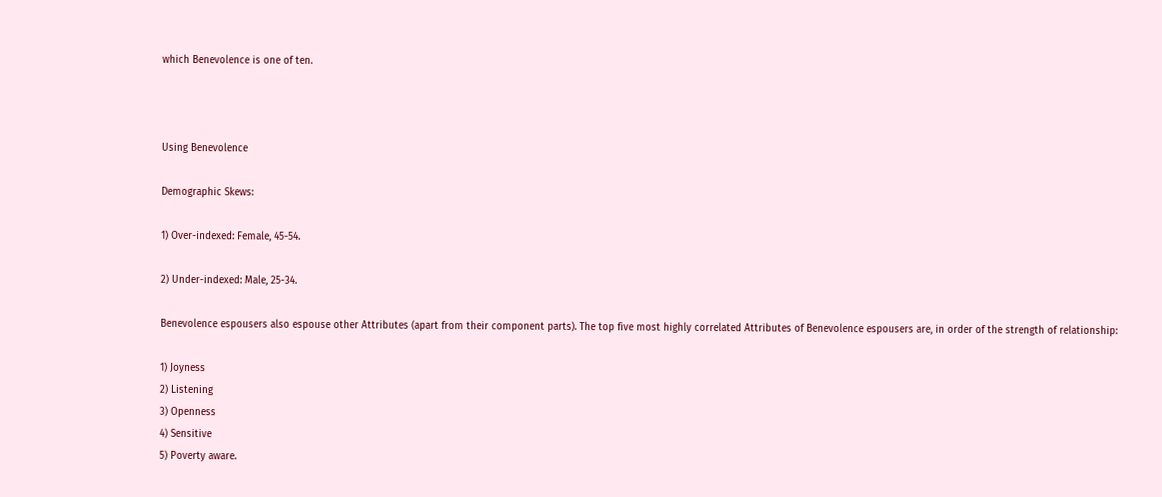which Benevolence is one of ten.



Using Benevolence

Demographic Skews:

1) Over-indexed: Female, 45-54.

2) Under-indexed: Male, 25-34.

Benevolence espousers also espouse other Attributes (apart from their component parts). The top five most highly correlated Attributes of Benevolence espousers are, in order of the strength of relationship:

1) Joyness
2) Listening
3) Openness
4) Sensitive
5) Poverty aware.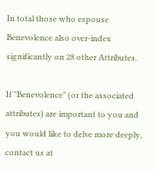In total those who espouse Benevolence also over-index significantly on 28 other Attributes.

If "Benevolence" (or the associated attributes) are important to you and you would like to delve more deeply, contact us at